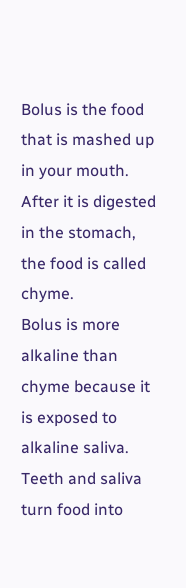Bolus is the food that is mashed up in your mouth. After it is digested in the stomach, the food is called chyme.
Bolus is more alkaline than chyme because it is exposed to alkaline saliva. Teeth and saliva turn food into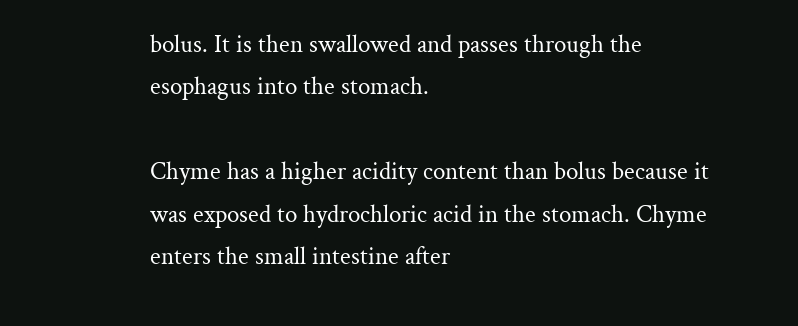bolus. It is then swallowed and passes through the esophagus into the stomach.

Chyme has a higher acidity content than bolus because it was exposed to hydrochloric acid in the stomach. Chyme enters the small intestine after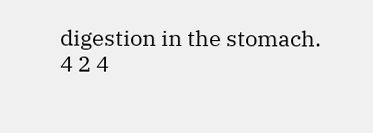digestion in the stomach.
4 2 4